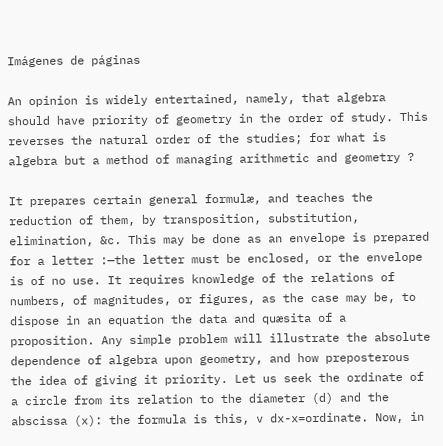Imágenes de páginas

An opinion is widely entertained, namely, that algebra should have priority of geometry in the order of study. This reverses the natural order of the studies; for what is algebra but a method of managing arithmetic and geometry ?

It prepares certain general formulæ, and teaches the reduction of them, by transposition, substitution, elimination, &c. This may be done as an envelope is prepared for a letter :—the letter must be enclosed, or the envelope is of no use. It requires knowledge of the relations of numbers, of magnitudes, or figures, as the case may be, to dispose in an equation the data and quæsita of a proposition. Any simple problem will illustrate the absolute dependence of algebra upon geometry, and how preposterous the idea of giving it priority. Let us seek the ordinate of a circle from its relation to the diameter (d) and the abscissa (x): the formula is this, v dx-x=ordinate. Now, in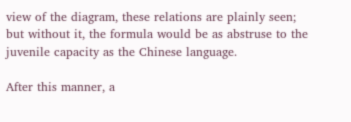view of the diagram, these relations are plainly seen; but without it, the formula would be as abstruse to the juvenile capacity as the Chinese language.

After this manner, a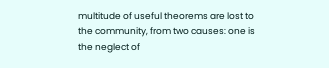multitude of useful theorems are lost to the community, from two causes: one is the neglect of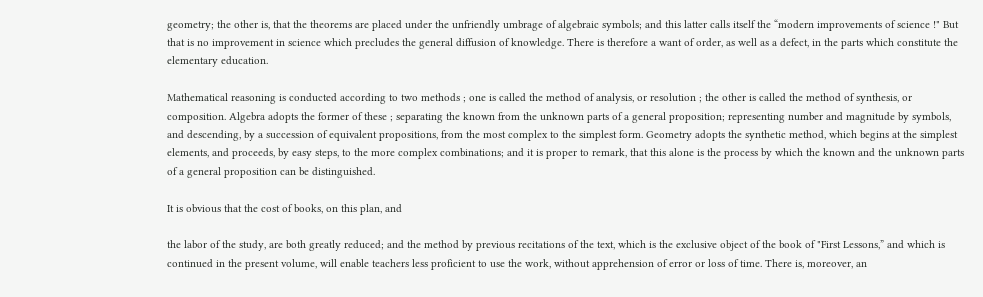geometry; the other is, that the theorems are placed under the unfriendly umbrage of algebraic symbols; and this latter calls itself the “modern improvements of science !" But that is no improvement in science which precludes the general diffusion of knowledge. There is therefore a want of order, as well as a defect, in the parts which constitute the elementary education.

Mathematical reasoning is conducted according to two methods ; one is called the method of analysis, or resolution ; the other is called the method of synthesis, or composition. Algebra adopts the former of these ; separating the known from the unknown parts of a general proposition; representing number and magnitude by symbols, and descending, by a succession of equivalent propositions, from the most complex to the simplest form. Geometry adopts the synthetic method, which begins at the simplest elements, and proceeds, by easy steps, to the more complex combinations; and it is proper to remark, that this alone is the process by which the known and the unknown parts of a general proposition can be distinguished.

It is obvious that the cost of books, on this plan, and

the labor of the study, are both greatly reduced; and the method by previous recitations of the text, which is the exclusive object of the book of "First Lessons,” and which is continued in the present volume, will enable teachers less proficient to use the work, without apprehension of error or loss of time. There is, moreover, an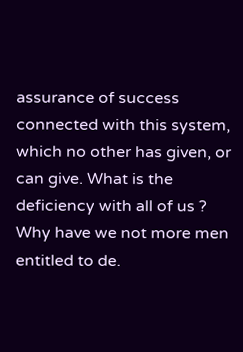assurance of success connected with this system, which no other has given, or can give. What is the deficiency with all of us ? Why have we not more men entitled to de.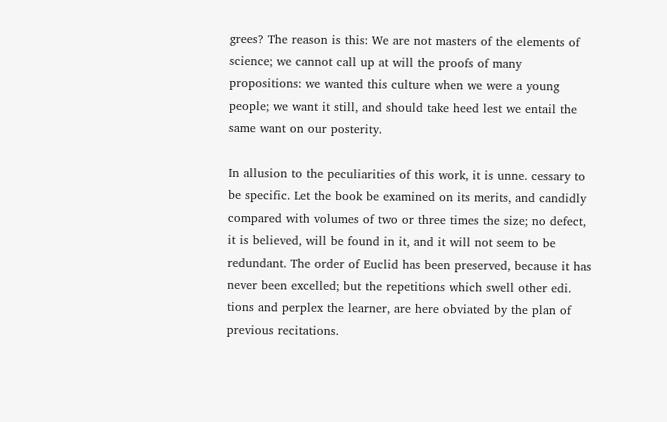grees? The reason is this: We are not masters of the elements of science; we cannot call up at will the proofs of many propositions: we wanted this culture when we were a young people; we want it still, and should take heed lest we entail the same want on our posterity.

In allusion to the peculiarities of this work, it is unne. cessary to be specific. Let the book be examined on its merits, and candidly compared with volumes of two or three times the size; no defect, it is believed, will be found in it, and it will not seem to be redundant. The order of Euclid has been preserved, because it has never been excelled; but the repetitions which swell other edi. tions and perplex the learner, are here obviated by the plan of previous recitations.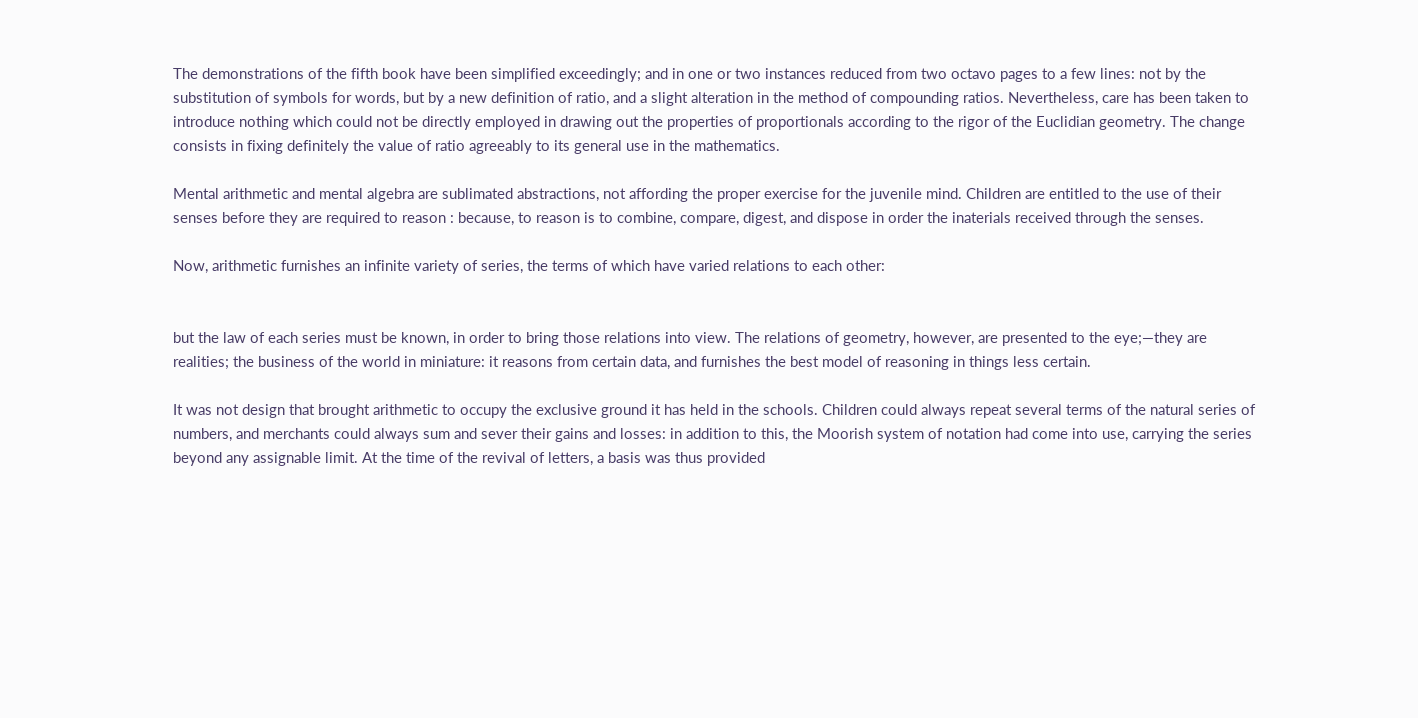The demonstrations of the fifth book have been simplified exceedingly; and in one or two instances reduced from two octavo pages to a few lines: not by the substitution of symbols for words, but by a new definition of ratio, and a slight alteration in the method of compounding ratios. Nevertheless, care has been taken to introduce nothing which could not be directly employed in drawing out the properties of proportionals according to the rigor of the Euclidian geometry. The change consists in fixing definitely the value of ratio agreeably to its general use in the mathematics.

Mental arithmetic and mental algebra are sublimated abstractions, not affording the proper exercise for the juvenile mind. Children are entitled to the use of their senses before they are required to reason : because, to reason is to combine, compare, digest, and dispose in order the inaterials received through the senses.

Now, arithmetic furnishes an infinite variety of series, the terms of which have varied relations to each other:


but the law of each series must be known, in order to bring those relations into view. The relations of geometry, however, are presented to the eye;—they are realities; the business of the world in miniature: it reasons from certain data, and furnishes the best model of reasoning in things less certain.

It was not design that brought arithmetic to occupy the exclusive ground it has held in the schools. Children could always repeat several terms of the natural series of numbers, and merchants could always sum and sever their gains and losses: in addition to this, the Moorish system of notation had come into use, carrying the series beyond any assignable limit. At the time of the revival of letters, a basis was thus provided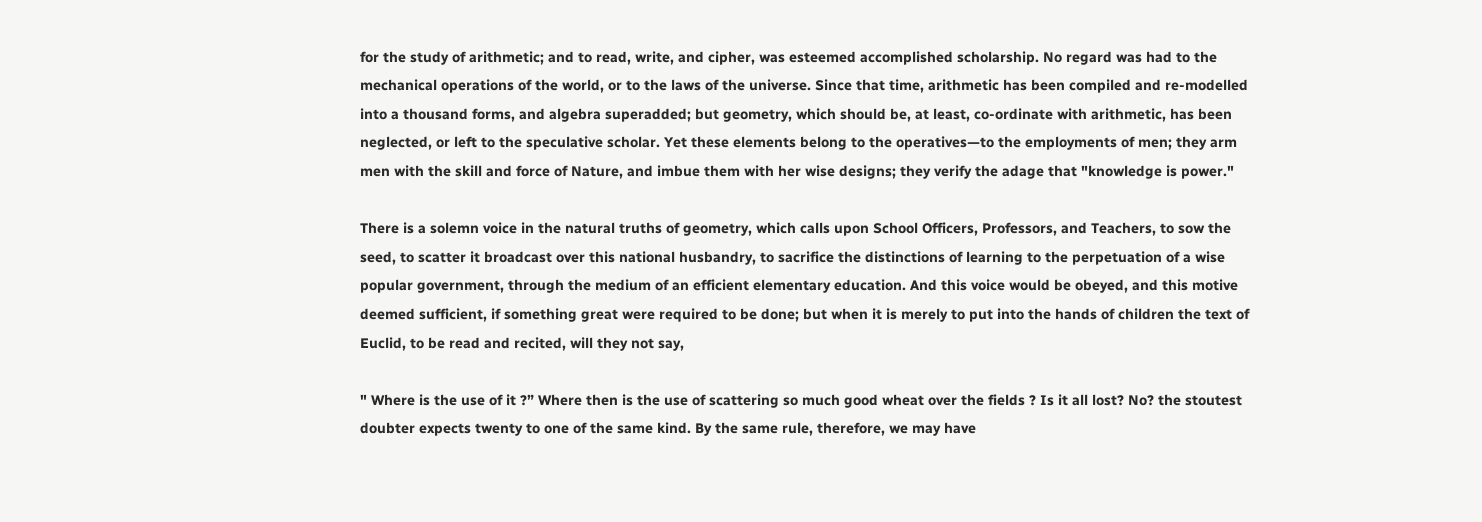for the study of arithmetic; and to read, write, and cipher, was esteemed accomplished scholarship. No regard was had to the mechanical operations of the world, or to the laws of the universe. Since that time, arithmetic has been compiled and re-modelled into a thousand forms, and algebra superadded; but geometry, which should be, at least, co-ordinate with arithmetic, has been neglected, or left to the speculative scholar. Yet these elements belong to the operatives—to the employments of men; they arm men with the skill and force of Nature, and imbue them with her wise designs; they verify the adage that "knowledge is power."

There is a solemn voice in the natural truths of geometry, which calls upon School Officers, Professors, and Teachers, to sow the seed, to scatter it broadcast over this national husbandry, to sacrifice the distinctions of learning to the perpetuation of a wise popular government, through the medium of an efficient elementary education. And this voice would be obeyed, and this motive deemed sufficient, if something great were required to be done; but when it is merely to put into the hands of children the text of Euclid, to be read and recited, will they not say,

" Where is the use of it ?” Where then is the use of scattering so much good wheat over the fields ? Is it all lost? No? the stoutest doubter expects twenty to one of the same kind. By the same rule, therefore, we may have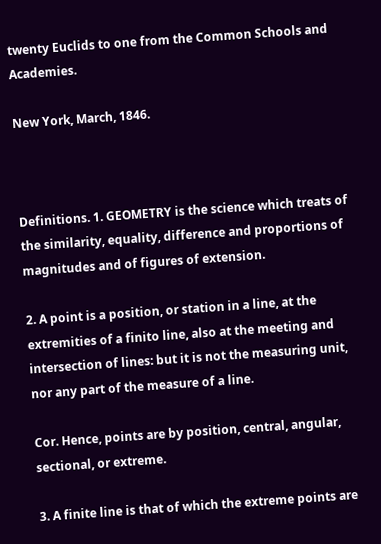twenty Euclids to one from the Common Schools and Academies.

New York, March, 1846.



Definitions. 1. GEOMETRY is the science which treats of the similarity, equality, difference and proportions of magnitudes and of figures of extension.

2. A point is a position, or station in a line, at the extremities of a finito line, also at the meeting and intersection of lines: but it is not the measuring unit, nor any part of the measure of a line.

Cor. Hence, points are by position, central, angular, sectional, or extreme.

3. A finite line is that of which the extreme points are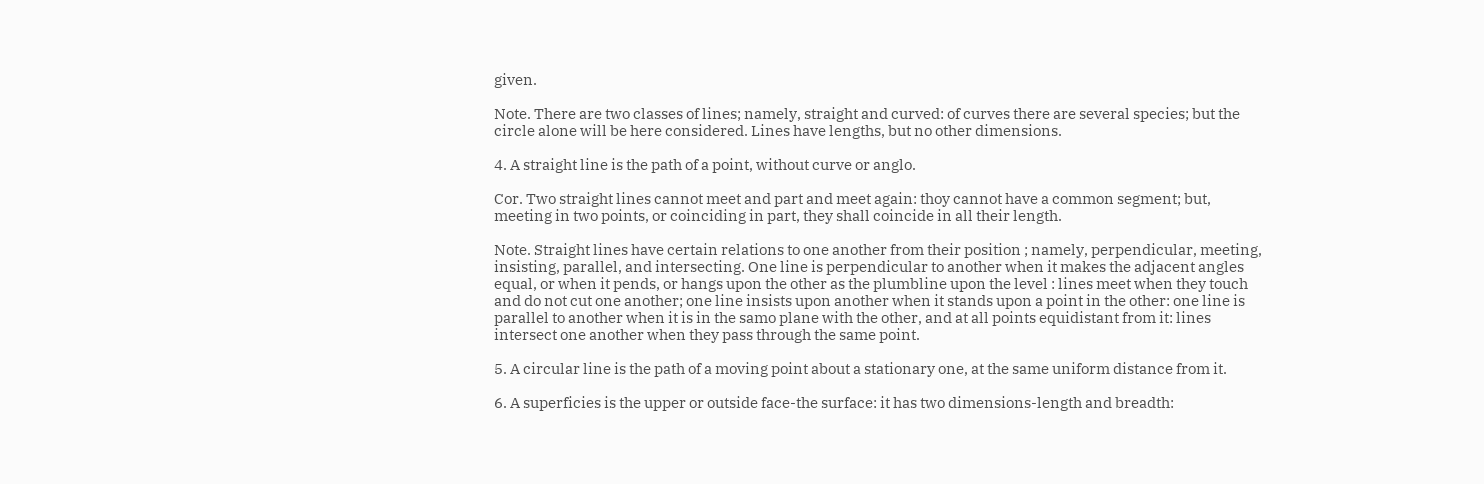given.

Note. There are two classes of lines; namely, straight and curved: of curves there are several species; but the circle alone will be here considered. Lines have lengths, but no other dimensions.

4. A straight line is the path of a point, without curve or anglo.

Cor. Two straight lines cannot meet and part and meet again: thoy cannot have a common segment; but, meeting in two points, or coinciding in part, they shall coincide in all their length.

Note. Straight lines have certain relations to one another from their position ; namely, perpendicular, meeting, insisting, parallel, and intersecting. One line is perpendicular to another when it makes the adjacent angles equal, or when it pends, or hangs upon the other as the plumbline upon the level : lines meet when they touch and do not cut one another; one line insists upon another when it stands upon a point in the other: one line is parallel to another when it is in the samo plane with the other, and at all points equidistant from it: lines intersect one another when they pass through the same point.

5. A circular line is the path of a moving point about a stationary one, at the same uniform distance from it.

6. A superficies is the upper or outside face-the surface: it has two dimensions-length and breadth: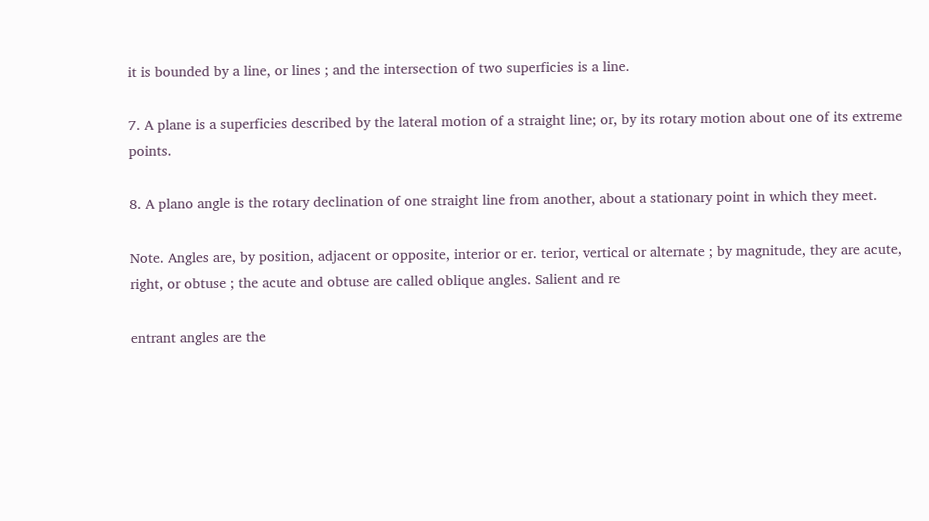it is bounded by a line, or lines ; and the intersection of two superficies is a line.

7. A plane is a superficies described by the lateral motion of a straight line; or, by its rotary motion about one of its extreme points.

8. A plano angle is the rotary declination of one straight line from another, about a stationary point in which they meet.

Note. Angles are, by position, adjacent or opposite, interior or er. terior, vertical or alternate ; by magnitude, they are acute, right, or obtuse ; the acute and obtuse are called oblique angles. Salient and re

entrant angles are the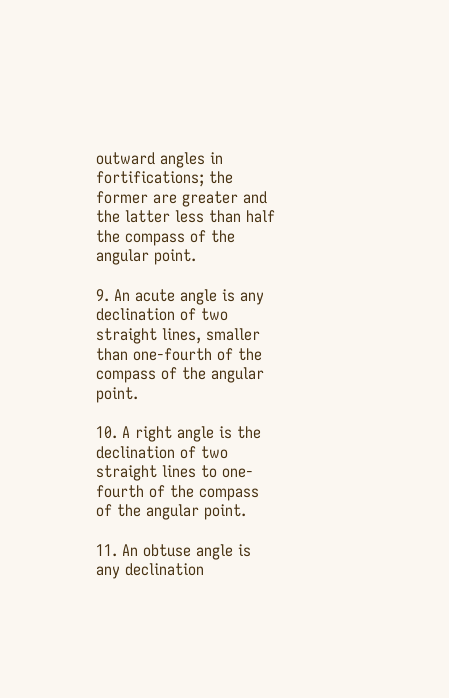outward angles in fortifications; the former are greater and the latter less than half the compass of the angular point.

9. An acute angle is any declination of two straight lines, smaller than one-fourth of the compass of the angular point.

10. A right angle is the declination of two straight lines to one-fourth of the compass of the angular point.

11. An obtuse angle is any declination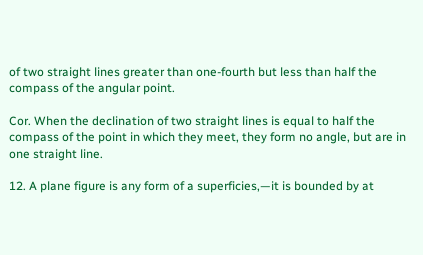of two straight lines greater than one-fourth but less than half the compass of the angular point.

Cor. When the declination of two straight lines is equal to half the compass of the point in which they meet, they form no angle, but are in one straight line.

12. A plane figure is any form of a superficies,—it is bounded by at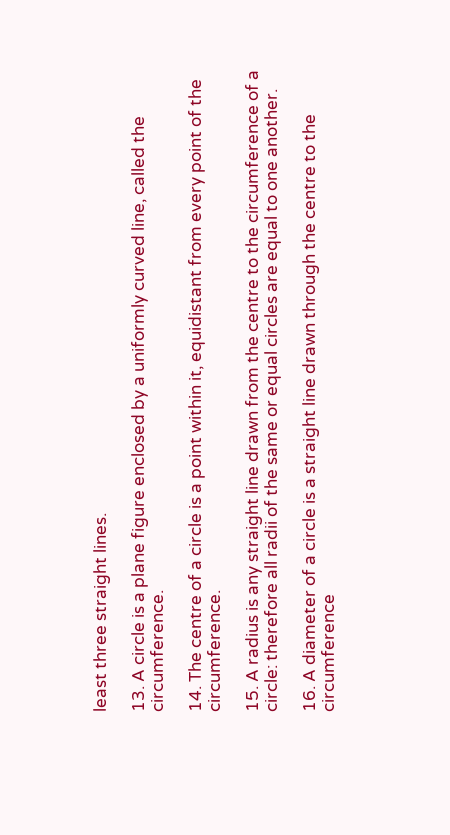least three straight lines.

13. A circle is a plane figure enclosed by a uniformly curved line, called the circumference.

14. The centre of a circle is a point within it, equidistant from every point of the circumference.

15. A radius is any straight line drawn from the centre to the circumference of a circle: therefore all radii of the same or equal circles are equal to one another.

16. A diameter of a circle is a straight line drawn through the centre to the circumference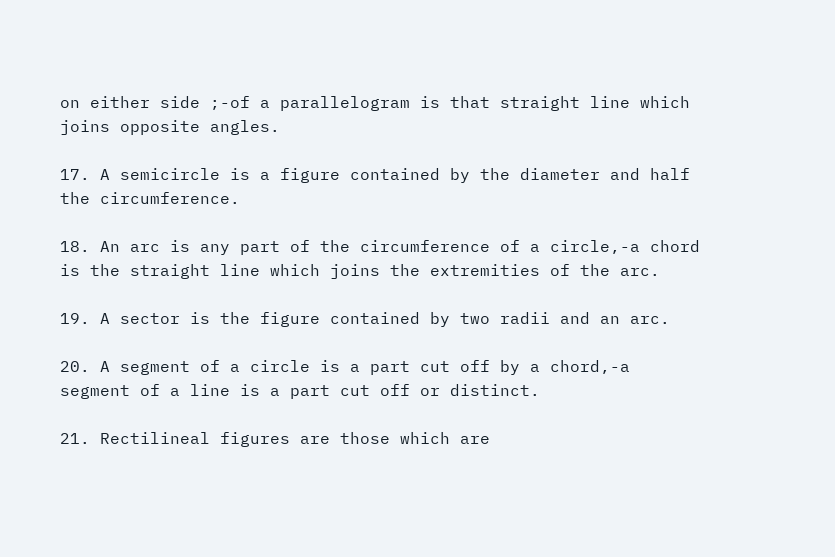on either side ;-of a parallelogram is that straight line which joins opposite angles.

17. A semicircle is a figure contained by the diameter and half the circumference.

18. An arc is any part of the circumference of a circle,-a chord is the straight line which joins the extremities of the arc.

19. A sector is the figure contained by two radii and an arc.

20. A segment of a circle is a part cut off by a chord,-a segment of a line is a part cut off or distinct.

21. Rectilineal figures are those which are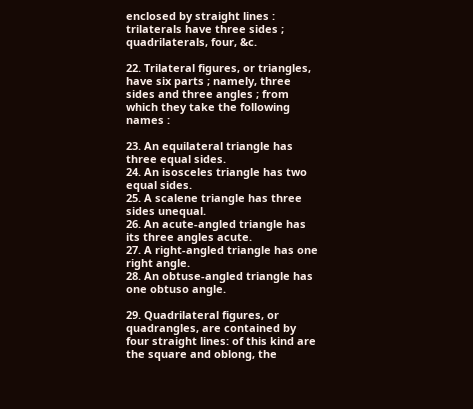enclosed by straight lines : trilaterals have three sides ; quadrilaterals, four, &c.

22. Trilateral figures, or triangles, have six parts ; namely, three sides and three angles ; from which they take the following names :

23. An equilateral triangle has three equal sides.
24. An isosceles triangle has two equal sides.
25. A scalene triangle has three sides unequal.
26. An acute-angled triangle has its three angles acute.
27. A right-angled triangle has one right angle.
28. An obtuse-angled triangle has one obtuso angle.

29. Quadrilateral figures, or quadrangles, are contained by four straight lines: of this kind are the square and oblong, the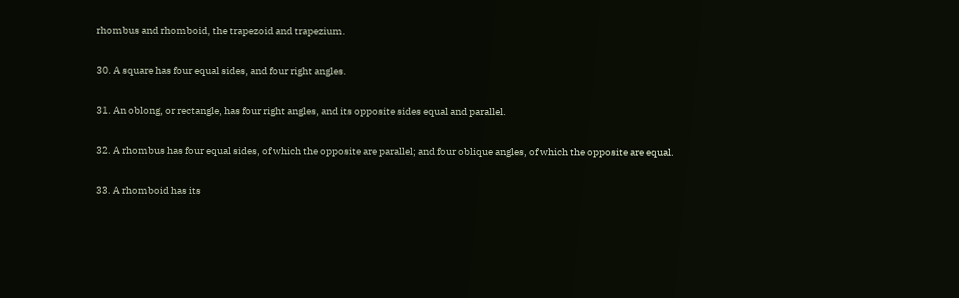rhombus and rhomboid, the trapezoid and trapezium.

30. A square has four equal sides, and four right angles.

31. An oblong, or rectangle, has four right angles, and its opposite sides equal and parallel.

32. A rhombus has four equal sides, of which the opposite are parallel; and four oblique angles, of which the opposite are equal.

33. A rhomboid has its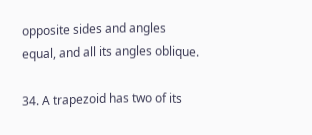opposite sides and angles equal, and all its angles oblique.

34. A trapezoid has two of its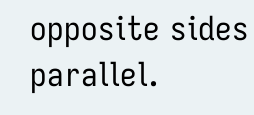opposite sides parallel.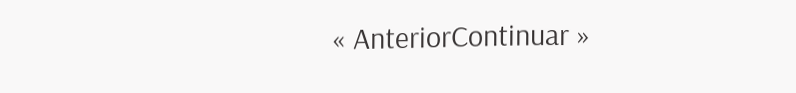« AnteriorContinuar »